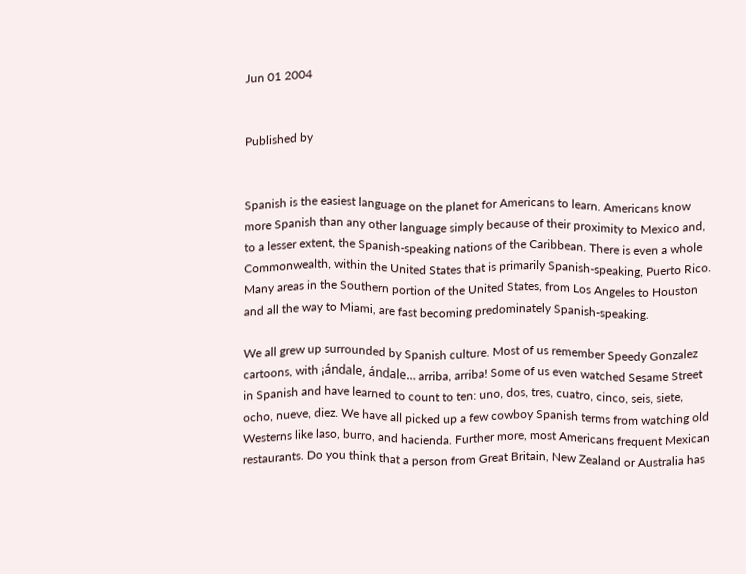Jun 01 2004


Published by


Spanish is the easiest language on the planet for Americans to learn. Americans know more Spanish than any other language simply because of their proximity to Mexico and, to a lesser extent, the Spanish-speaking nations of the Caribbean. There is even a whole Commonwealth, within the United States that is primarily Spanish-speaking, Puerto Rico. Many areas in the Southern portion of the United States, from Los Angeles to Houston and all the way to Miami, are fast becoming predominately Spanish-speaking.

We all grew up surrounded by Spanish culture. Most of us remember Speedy Gonzalez cartoons, with ¡ándale, ándale… arriba, arriba! Some of us even watched Sesame Street in Spanish and have learned to count to ten: uno, dos, tres, cuatro, cinco, seis, siete, ocho, nueve, diez. We have all picked up a few cowboy Spanish terms from watching old Westerns like laso, burro, and hacienda. Further more, most Americans frequent Mexican restaurants. Do you think that a person from Great Britain, New Zealand or Australia has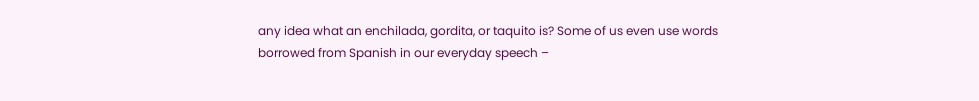any idea what an enchilada, gordita, or taquito is? Some of us even use words borrowed from Spanish in our everyday speech –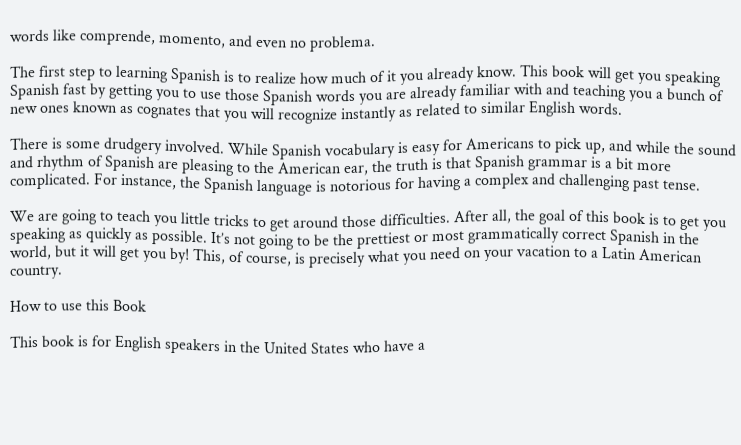words like comprende, momento, and even no problema.

The first step to learning Spanish is to realize how much of it you already know. This book will get you speaking Spanish fast by getting you to use those Spanish words you are already familiar with and teaching you a bunch of new ones known as cognates that you will recognize instantly as related to similar English words.

There is some drudgery involved. While Spanish vocabulary is easy for Americans to pick up, and while the sound and rhythm of Spanish are pleasing to the American ear, the truth is that Spanish grammar is a bit more complicated. For instance, the Spanish language is notorious for having a complex and challenging past tense.

We are going to teach you little tricks to get around those difficulties. After all, the goal of this book is to get you speaking as quickly as possible. It’s not going to be the prettiest or most grammatically correct Spanish in the world, but it will get you by! This, of course, is precisely what you need on your vacation to a Latin American country.

How to use this Book

This book is for English speakers in the United States who have a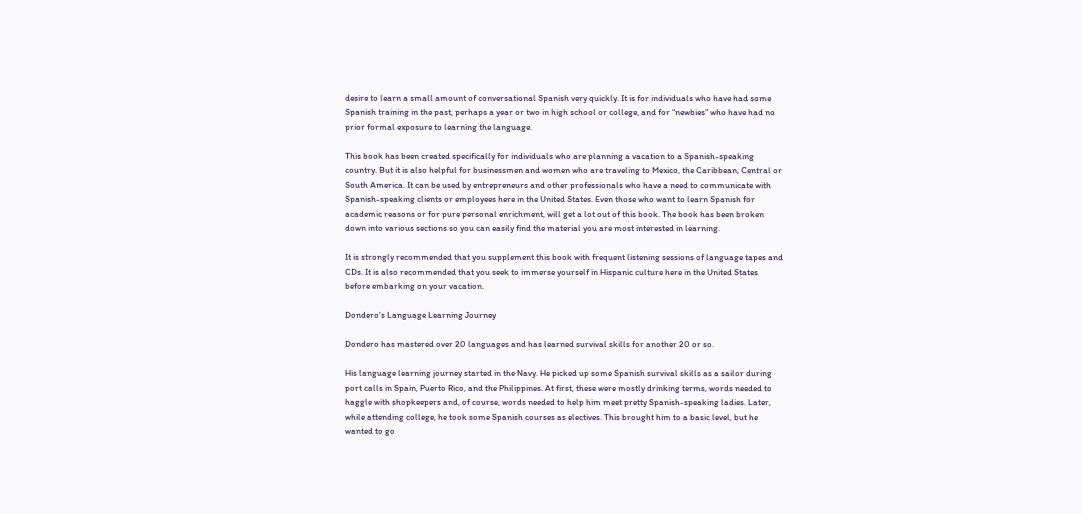desire to learn a small amount of conversational Spanish very quickly. It is for individuals who have had some Spanish training in the past, perhaps a year or two in high school or college, and for “newbies” who have had no prior formal exposure to learning the language.

This book has been created specifically for individuals who are planning a vacation to a Spanish-speaking country. But it is also helpful for businessmen and women who are traveling to Mexico, the Caribbean, Central or South America. It can be used by entrepreneurs and other professionals who have a need to communicate with Spanish-speaking clients or employees here in the United States. Even those who want to learn Spanish for academic reasons or for pure personal enrichment, will get a lot out of this book. The book has been broken down into various sections so you can easily find the material you are most interested in learning.

It is strongly recommended that you supplement this book with frequent listening sessions of language tapes and CDs. It is also recommended that you seek to immerse yourself in Hispanic culture here in the United States before embarking on your vacation.

Dondero’s Language Learning Journey

Dondero has mastered over 20 languages and has learned survival skills for another 20 or so.

His language learning journey started in the Navy. He picked up some Spanish survival skills as a sailor during port calls in Spain, Puerto Rico, and the Philippines. At first, these were mostly drinking terms, words needed to haggle with shopkeepers and, of course, words needed to help him meet pretty Spanish-speaking ladies. Later, while attending college, he took some Spanish courses as electives. This brought him to a basic level, but he wanted to go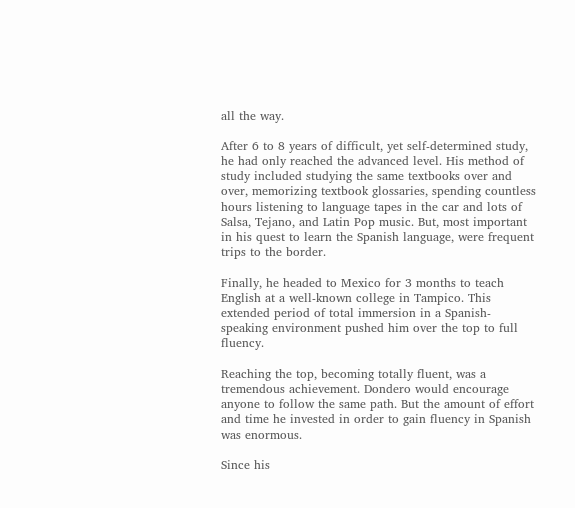all the way.

After 6 to 8 years of difficult, yet self-determined study, he had only reached the advanced level. His method of study included studying the same textbooks over and over, memorizing textbook glossaries, spending countless hours listening to language tapes in the car and lots of Salsa, Tejano, and Latin Pop music. But, most important in his quest to learn the Spanish language, were frequent trips to the border.

Finally, he headed to Mexico for 3 months to teach English at a well-known college in Tampico. This extended period of total immersion in a Spanish-speaking environment pushed him over the top to full fluency.

Reaching the top, becoming totally fluent, was a tremendous achievement. Dondero would encourage anyone to follow the same path. But the amount of effort and time he invested in order to gain fluency in Spanish was enormous.

Since his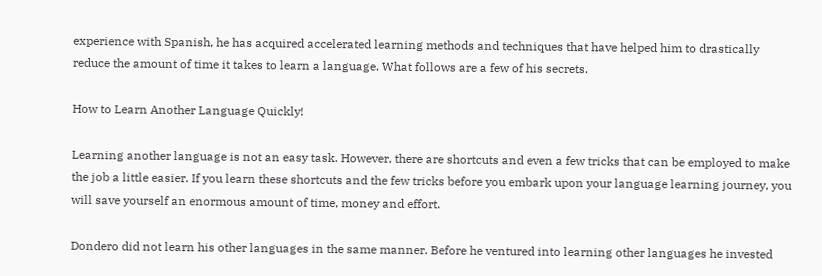experience with Spanish, he has acquired accelerated learning methods and techniques that have helped him to drastically reduce the amount of time it takes to learn a language. What follows are a few of his secrets.

How to Learn Another Language Quickly!

Learning another language is not an easy task. However, there are shortcuts and even a few tricks that can be employed to make the job a little easier. If you learn these shortcuts and the few tricks before you embark upon your language learning journey, you will save yourself an enormous amount of time, money and effort.

Dondero did not learn his other languages in the same manner. Before he ventured into learning other languages he invested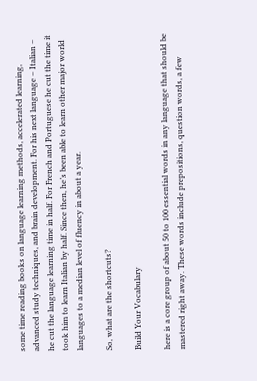some time reading books on language learning methods, accelerated learning, advanced study techniques, and brain development. For his next language – Italian – he cut the language learning time in half. For French and Portuguese he cut the time it took him to learn Italian by half. Since then, he’s been able to learn other major world languages to a median level of fluency in about a year.

So, what are the shortcuts?

Build Your Vocabulary

here is a core group of about 50 to 100 essential words in any language that should be mastered right away. These words include prepositions, question words, a few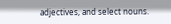adjectives, and select nouns.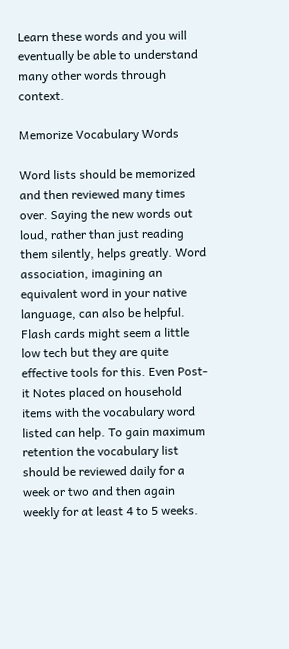Learn these words and you will eventually be able to understand many other words through context.

Memorize Vocabulary Words

Word lists should be memorized and then reviewed many times over. Saying the new words out loud, rather than just reading them silently, helps greatly. Word association, imagining an equivalent word in your native language, can also be helpful. Flash cards might seem a little low tech but they are quite effective tools for this. Even Post-it Notes placed on household items with the vocabulary word listed can help. To gain maximum retention the vocabulary list should be reviewed daily for a week or two and then again weekly for at least 4 to 5 weeks.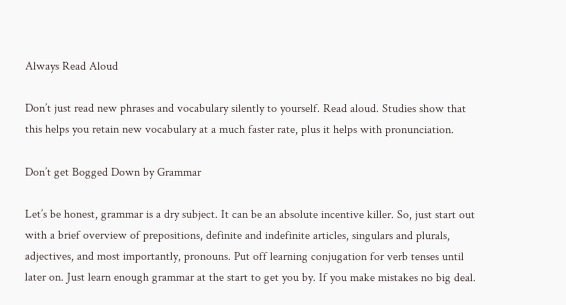Always Read Aloud

Don’t just read new phrases and vocabulary silently to yourself. Read aloud. Studies show that this helps you retain new vocabulary at a much faster rate, plus it helps with pronunciation.

Don’t get Bogged Down by Grammar

Let’s be honest, grammar is a dry subject. It can be an absolute incentive killer. So, just start out with a brief overview of prepositions, definite and indefinite articles, singulars and plurals, adjectives, and most importantly, pronouns. Put off learning conjugation for verb tenses until later on. Just learn enough grammar at the start to get you by. If you make mistakes no big deal.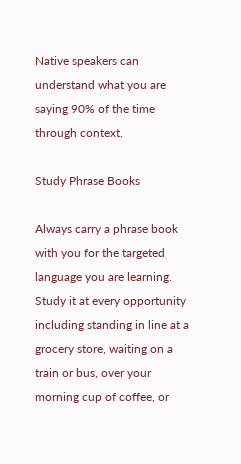Native speakers can understand what you are saying 90% of the time through context.

Study Phrase Books

Always carry a phrase book with you for the targeted language you are learning. Study it at every opportunity including standing in line at a grocery store, waiting on a train or bus, over your morning cup of coffee, or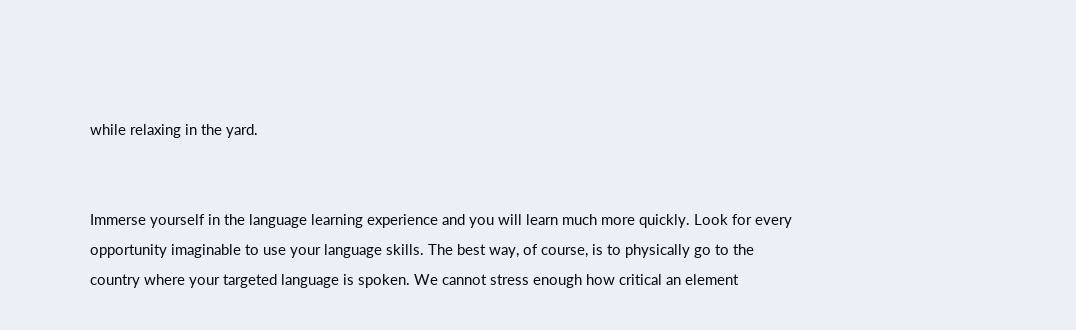while relaxing in the yard.


Immerse yourself in the language learning experience and you will learn much more quickly. Look for every opportunity imaginable to use your language skills. The best way, of course, is to physically go to the country where your targeted language is spoken. We cannot stress enough how critical an element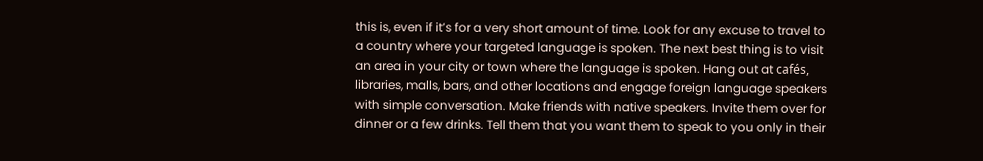this is, even if it’s for a very short amount of time. Look for any excuse to travel to a country where your targeted language is spoken. The next best thing is to visit an area in your city or town where the language is spoken. Hang out at cafés, libraries, malls, bars, and other locations and engage foreign language speakers with simple conversation. Make friends with native speakers. Invite them over for dinner or a few drinks. Tell them that you want them to speak to you only in their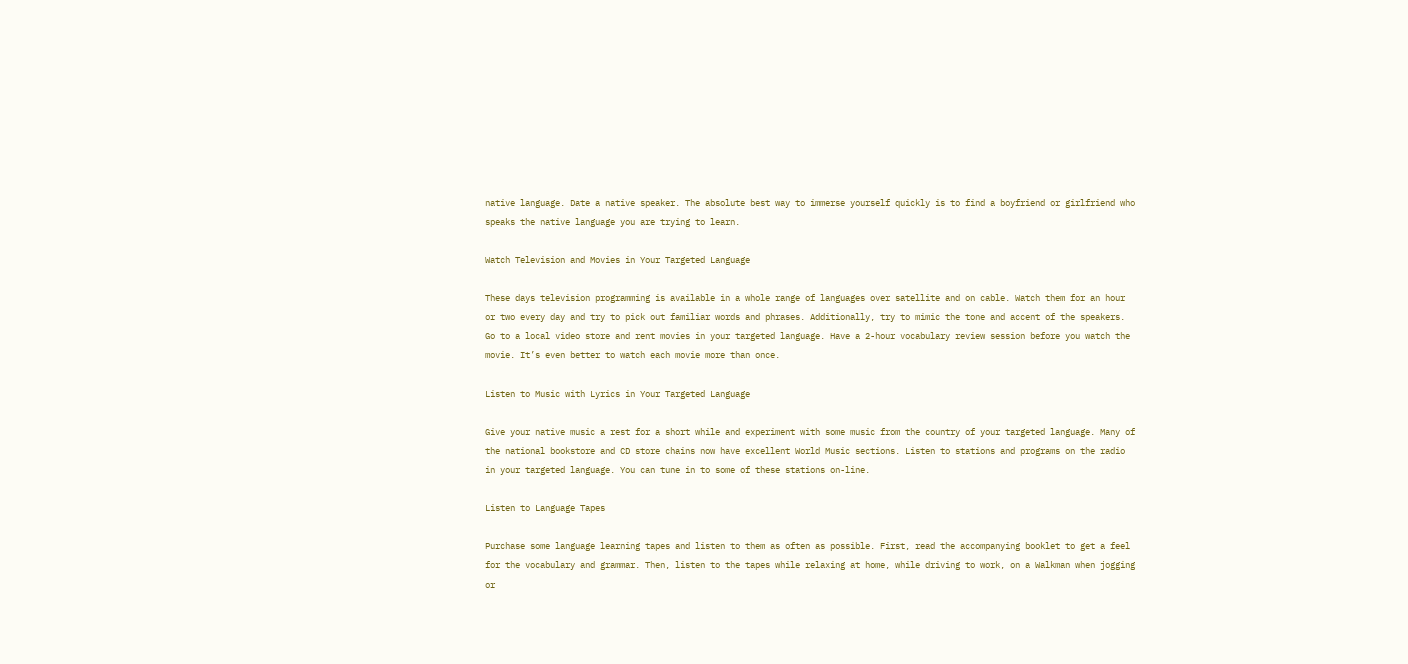native language. Date a native speaker. The absolute best way to immerse yourself quickly is to find a boyfriend or girlfriend who speaks the native language you are trying to learn.

Watch Television and Movies in Your Targeted Language

These days television programming is available in a whole range of languages over satellite and on cable. Watch them for an hour or two every day and try to pick out familiar words and phrases. Additionally, try to mimic the tone and accent of the speakers. Go to a local video store and rent movies in your targeted language. Have a 2-hour vocabulary review session before you watch the movie. It’s even better to watch each movie more than once.

Listen to Music with Lyrics in Your Targeted Language

Give your native music a rest for a short while and experiment with some music from the country of your targeted language. Many of the national bookstore and CD store chains now have excellent World Music sections. Listen to stations and programs on the radio in your targeted language. You can tune in to some of these stations on-line.

Listen to Language Tapes

Purchase some language learning tapes and listen to them as often as possible. First, read the accompanying booklet to get a feel for the vocabulary and grammar. Then, listen to the tapes while relaxing at home, while driving to work, on a Walkman when jogging or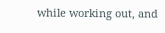while working out, and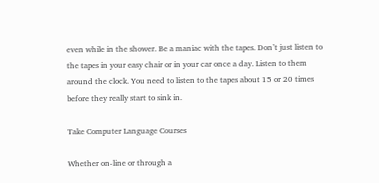even while in the shower. Be a maniac with the tapes. Don’t just listen to the tapes in your easy chair or in your car once a day. Listen to them around the clock. You need to listen to the tapes about 15 or 20 times before they really start to sink in.

Take Computer Language Courses

Whether on-line or through a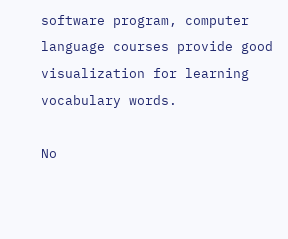software program, computer language courses provide good visualization for learning vocabulary words.

No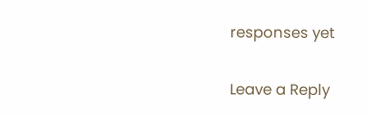responses yet

Leave a Reply